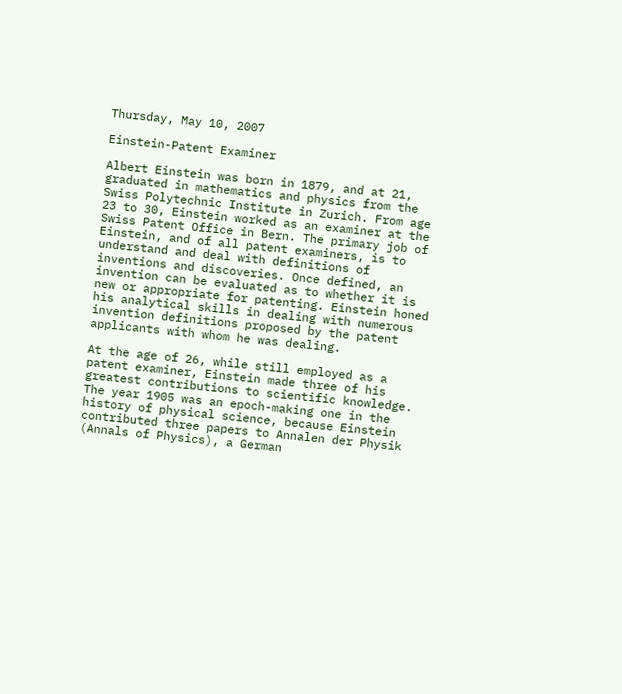Thursday, May 10, 2007

Einstein-Patent Examiner

Albert Einstein was born in 1879, and at 21, graduated in mathematics and physics from the Swiss Polytechnic Institute in Zurich. From age 23 to 30, Einstein worked as an examiner at the Swiss Patent Office in Bern. The primary job of Einstein, and of all patent examiners, is to understand and deal with definitions of inventions and discoveries. Once defined, an invention can be evaluated as to whether it is new or appropriate for patenting. Einstein honed his analytical skills in dealing with numerous invention definitions proposed by the patent applicants with whom he was dealing.

At the age of 26, while still employed as a patent examiner, Einstein made three of his greatest contributions to scientific knowledge. The year 1905 was an epoch-making one in the history of physical science, because Einstein contributed three papers to Annalen der Physik (Annals of Physics), a German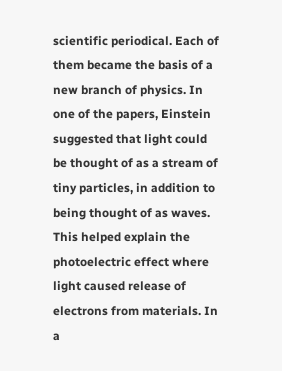scientific periodical. Each of them became the basis of a new branch of physics. In one of the papers, Einstein suggested that light could be thought of as a stream of tiny particles, in addition to being thought of as waves. This helped explain the photoelectric effect where light caused release of electrons from materials. In a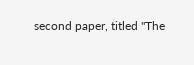second paper, titled "The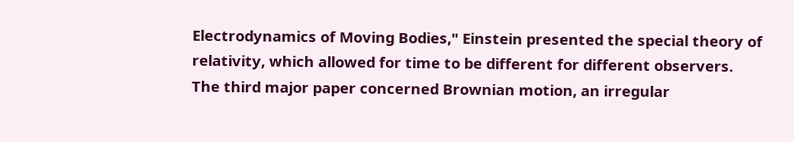Electrodynamics of Moving Bodies," Einstein presented the special theory of relativity, which allowed for time to be different for different observers. The third major paper concerned Brownian motion, an irregular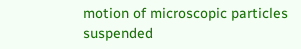motion of microscopic particles suspended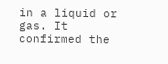in a liquid or gas. It confirmed the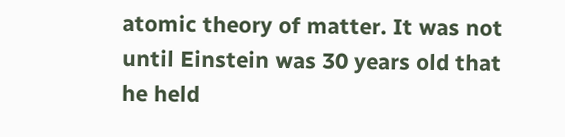atomic theory of matter. It was not until Einstein was 30 years old that he held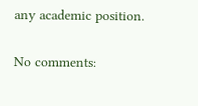any academic position.

No comments: